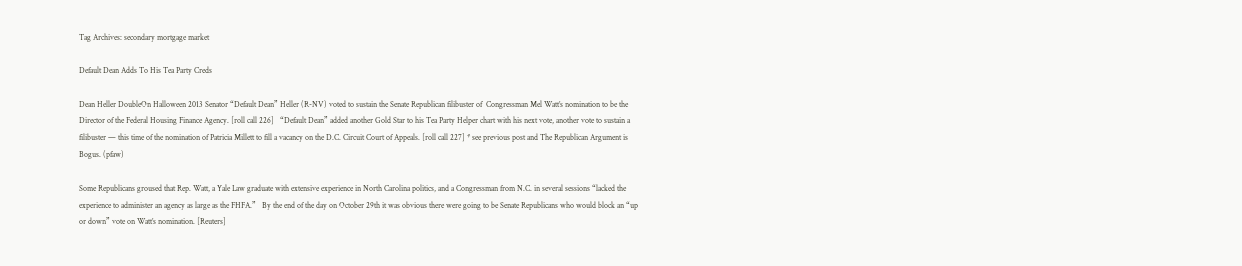Tag Archives: secondary mortgage market

Default Dean Adds To His Tea Party Creds

Dean Heller DoubleOn Halloween 2013 Senator “Default Dean” Heller (R-NV) voted to sustain the Senate Republican filibuster of  Congressman Mel Watt’s nomination to be the Director of the Federal Housing Finance Agency. [roll call 226]   “Default Dean” added another Gold Star to his Tea Party Helper chart with his next vote, another vote to sustain a filibuster — this time of the nomination of Patricia Millett to fill a vacancy on the D.C. Circuit Court of Appeals. [roll call 227] * see previous post and The Republican Argument is Bogus. (pfaw)

Some Republicans groused that Rep. Watt, a Yale Law graduate with extensive experience in North Carolina politics, and a Congressman from N.C. in several sessions “lacked the experience to administer an agency as large as the FHFA.”   By the end of the day on October 29th it was obvious there were going to be Senate Republicans who would block an “up or down” vote on Watt’s nomination. [Reuters]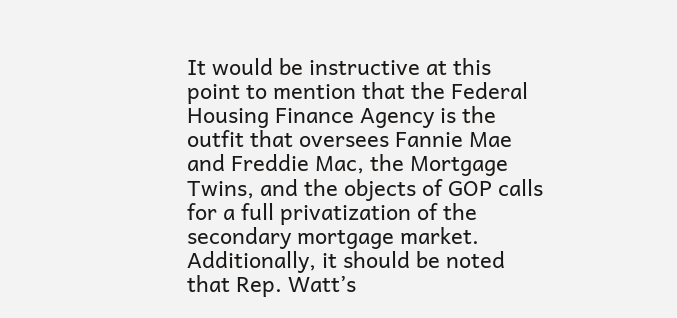It would be instructive at this point to mention that the Federal Housing Finance Agency is the outfit that oversees Fannie Mae and Freddie Mac, the Mortgage Twins, and the objects of GOP calls for a full privatization of the secondary mortgage market.  Additionally, it should be noted that Rep. Watt’s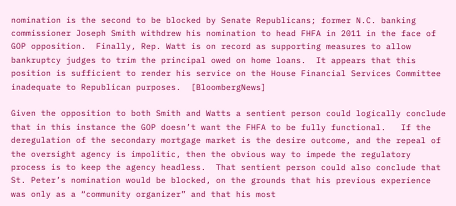nomination is the second to be blocked by Senate Republicans; former N.C. banking commissioner Joseph Smith withdrew his nomination to head FHFA in 2011 in the face of GOP opposition.  Finally, Rep. Watt is on record as supporting measures to allow bankruptcy judges to trim the principal owed on home loans.  It appears that this position is sufficient to render his service on the House Financial Services Committee inadequate to Republican purposes.  [BloombergNews]

Given the opposition to both Smith and Watts a sentient person could logically conclude that in this instance the GOP doesn’t want the FHFA to be fully functional.   If the deregulation of the secondary mortgage market is the desire outcome, and the repeal of the oversight agency is impolitic, then the obvious way to impede the regulatory process is to keep the agency headless.  That sentient person could also conclude that St. Peter’s nomination would be blocked, on the grounds that his previous experience was only as a “community organizer” and that his most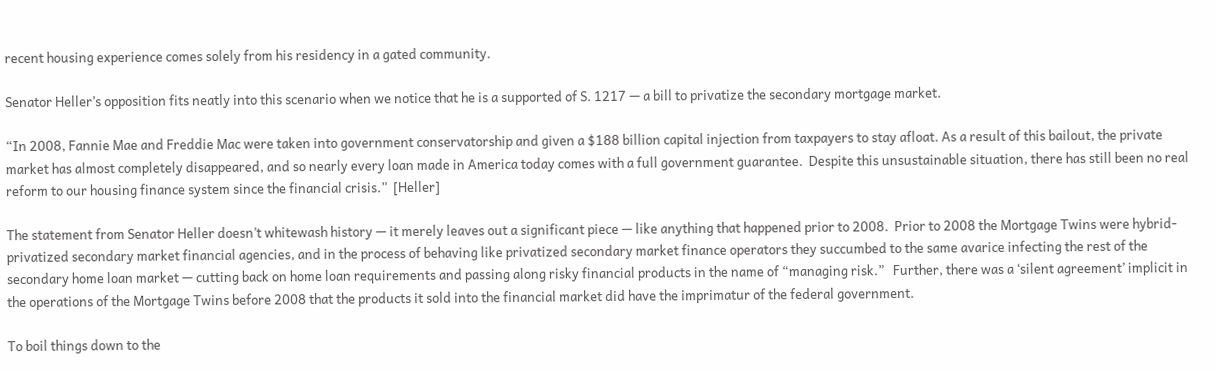recent housing experience comes solely from his residency in a gated community.

Senator Heller’s opposition fits neatly into this scenario when we notice that he is a supported of S. 1217 — a bill to privatize the secondary mortgage market.

“In 2008, Fannie Mae and Freddie Mac were taken into government conservatorship and given a $188 billion capital injection from taxpayers to stay afloat. As a result of this bailout, the private market has almost completely disappeared, and so nearly every loan made in America today comes with a full government guarantee.  Despite this unsustainable situation, there has still been no real reform to our housing finance system since the financial crisis.”  [Heller]

The statement from Senator Heller doesn’t whitewash history — it merely leaves out a significant piece — like anything that happened prior to 2008.  Prior to 2008 the Mortgage Twins were hybrid-privatized secondary market financial agencies, and in the process of behaving like privatized secondary market finance operators they succumbed to the same avarice infecting the rest of the secondary home loan market — cutting back on home loan requirements and passing along risky financial products in the name of “managing risk.”   Further, there was a ‘silent agreement’ implicit in the operations of the Mortgage Twins before 2008 that the products it sold into the financial market did have the imprimatur of the federal government.

To boil things down to the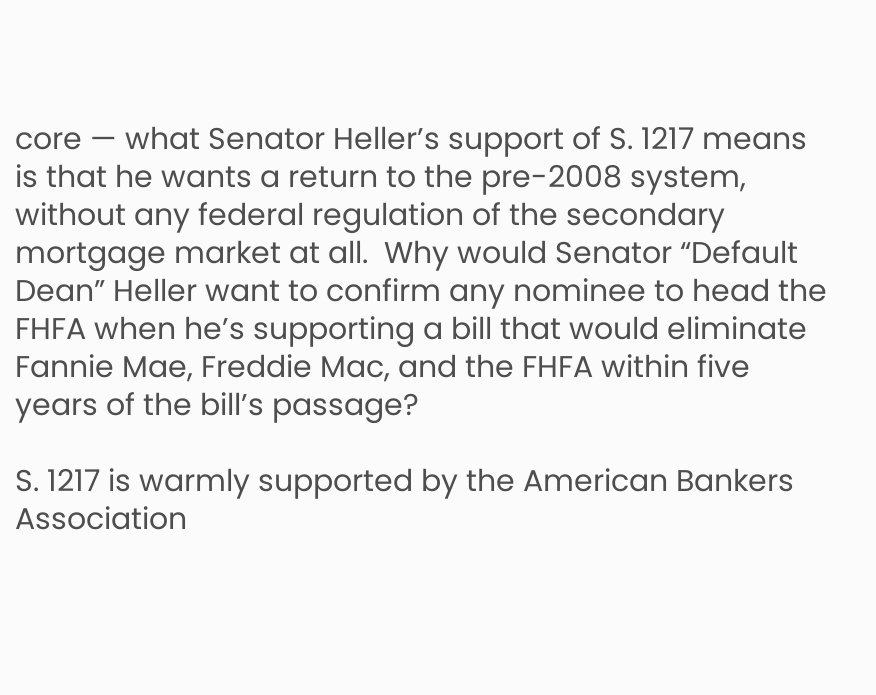core — what Senator Heller’s support of S. 1217 means is that he wants a return to the pre-2008 system, without any federal regulation of the secondary mortgage market at all.  Why would Senator “Default Dean” Heller want to confirm any nominee to head the FHFA when he’s supporting a bill that would eliminate Fannie Mae, Freddie Mac, and the FHFA within five years of the bill’s passage?

S. 1217 is warmly supported by the American Bankers Association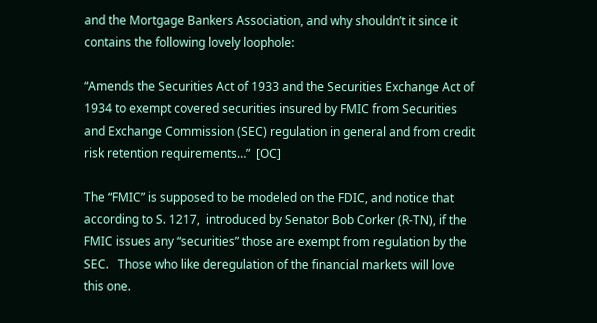and the Mortgage Bankers Association, and why shouldn’t it since it contains the following lovely loophole:

“Amends the Securities Act of 1933 and the Securities Exchange Act of 1934 to exempt covered securities insured by FMIC from Securities and Exchange Commission (SEC) regulation in general and from credit risk retention requirements…”  [OC]

The “FMIC” is supposed to be modeled on the FDIC, and notice that according to S. 1217,  introduced by Senator Bob Corker (R-TN), if the FMIC issues any “securities” those are exempt from regulation by the SEC.   Those who like deregulation of the financial markets will love this one.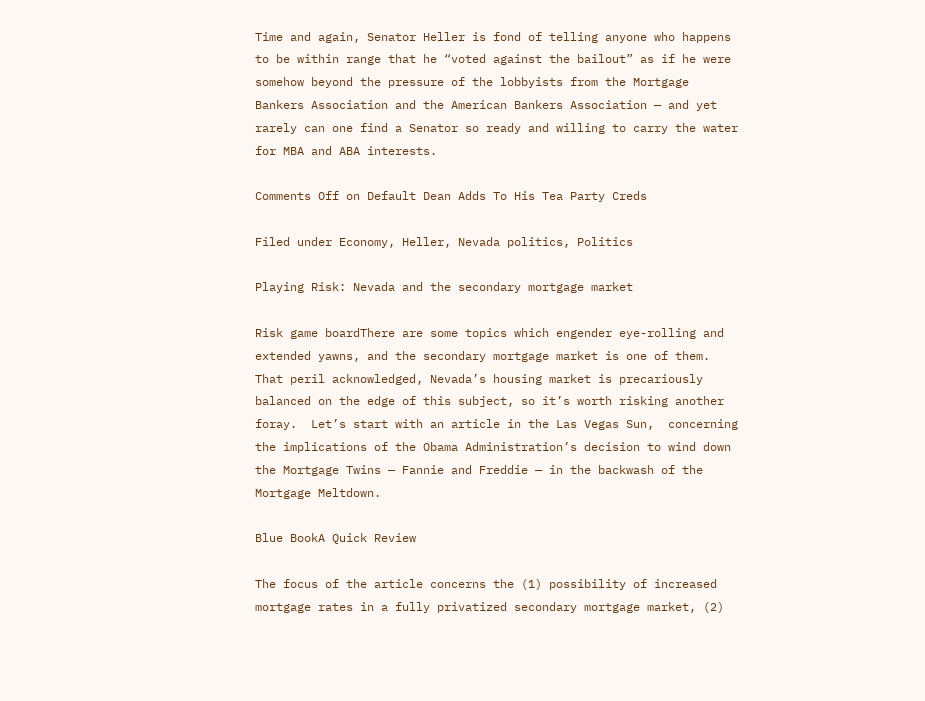Time and again, Senator Heller is fond of telling anyone who happens to be within range that he “voted against the bailout” as if he were somehow beyond the pressure of the lobbyists from the Mortgage Bankers Association and the American Bankers Association — and yet rarely can one find a Senator so ready and willing to carry the water for MBA and ABA interests.

Comments Off on Default Dean Adds To His Tea Party Creds

Filed under Economy, Heller, Nevada politics, Politics

Playing Risk: Nevada and the secondary mortgage market

Risk game boardThere are some topics which engender eye-rolling and extended yawns, and the secondary mortgage market is one of them.  That peril acknowledged, Nevada’s housing market is precariously balanced on the edge of this subject, so it’s worth risking another foray.  Let’s start with an article in the Las Vegas Sun,  concerning the implications of the Obama Administration’s decision to wind down the Mortgage Twins — Fannie and Freddie — in the backwash of the Mortgage Meltdown.

Blue BookA Quick Review

The focus of the article concerns the (1) possibility of increased mortgage rates in a fully privatized secondary mortgage market, (2)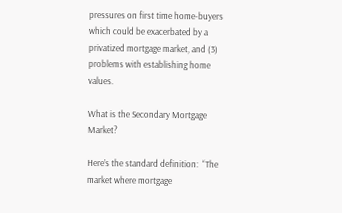pressures on first time home-buyers which could be exacerbated by a privatized mortgage market, and (3) problems with establishing home values.

What is the Secondary Mortgage Market?

Here’s the standard definition:  “The market where mortgage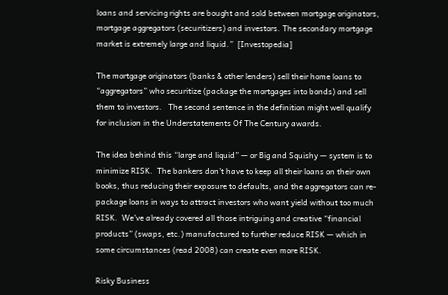loans and servicing rights are bought and sold between mortgage originators, mortgage aggregators (securitizers) and investors. The secondary mortgage market is extremely large and liquid.”  [Investopedia]

The mortgage originators (banks & other lenders) sell their home loans to “aggregators” who securitize (package the mortgages into bonds) and sell them to investors.   The second sentence in the definition might well qualify for inclusion in the Understatements Of The Century awards.

The idea behind this “large and liquid” — or Big and Squishy — system is to minimize RISK.  The bankers don’t have to keep all their loans on their own books, thus reducing their exposure to defaults, and the aggregators can re-package loans in ways to attract investors who want yield without too much RISK.  We’ve already covered all those intriguing and creative “financial products” (swaps, etc.) manufactured to further reduce RISK — which in some circumstances (read 2008) can create even more RISK.

Risky Business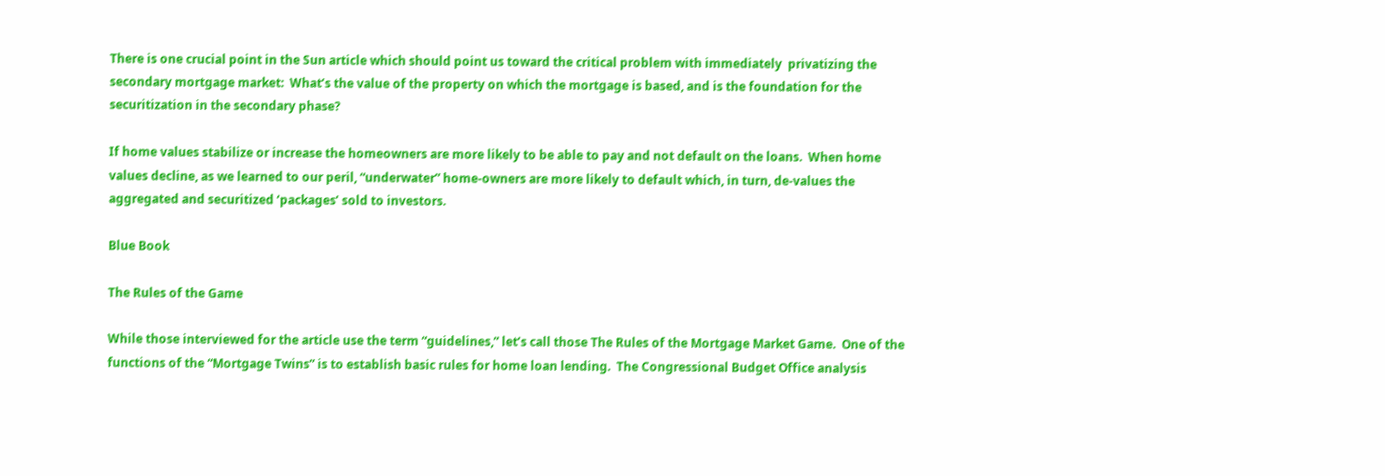There is one crucial point in the Sun article which should point us toward the critical problem with immediately  privatizing the secondary mortgage market:  What’s the value of the property on which the mortgage is based, and is the foundation for the securitization in the secondary phase?

If home values stabilize or increase the homeowners are more likely to be able to pay and not default on the loans.  When home values decline, as we learned to our peril, “underwater” home-owners are more likely to default which, in turn, de-values the aggregated and securitized ‘packages’ sold to investors.

Blue Book

The Rules of the Game

While those interviewed for the article use the term “guidelines,” let’s call those The Rules of the Mortgage Market Game.  One of the functions of the “Mortgage Twins” is to establish basic rules for home loan lending.  The Congressional Budget Office analysis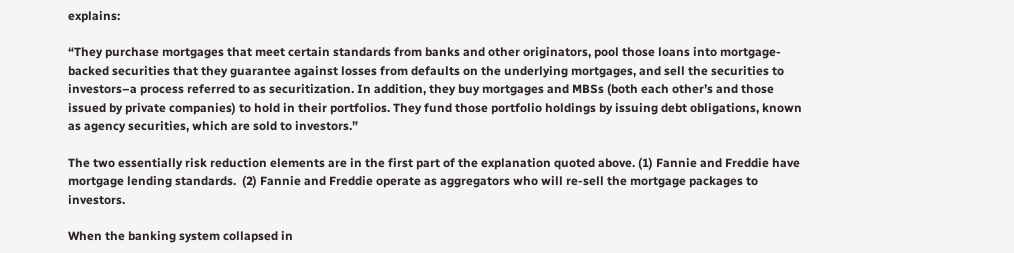explains:

“They purchase mortgages that meet certain standards from banks and other originators, pool those loans into mortgage-backed securities that they guarantee against losses from defaults on the underlying mortgages, and sell the securities to investors–a process referred to as securitization. In addition, they buy mortgages and MBSs (both each other’s and those issued by private companies) to hold in their portfolios. They fund those portfolio holdings by issuing debt obligations, known as agency securities, which are sold to investors.”

The two essentially risk reduction elements are in the first part of the explanation quoted above. (1) Fannie and Freddie have mortgage lending standards.  (2) Fannie and Freddie operate as aggregators who will re-sell the mortgage packages to investors.

When the banking system collapsed in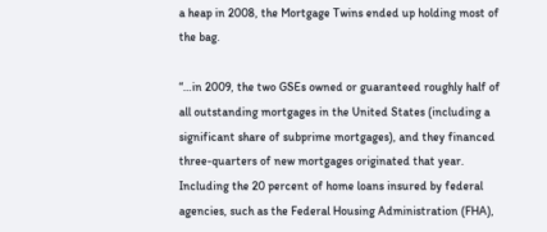a heap in 2008, the Mortgage Twins ended up holding most of the bag.

“…in 2009, the two GSEs owned or guaranteed roughly half of all outstanding mortgages in the United States (including a significant share of subprime mortgages), and they financed three-quarters of new mortgages originated that year. Including the 20 percent of home loans insured by federal agencies, such as the Federal Housing Administration (FHA),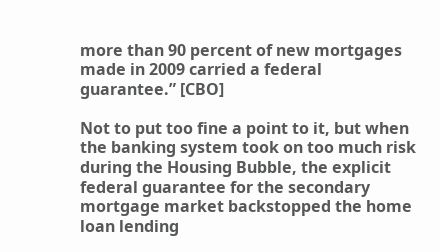more than 90 percent of new mortgages made in 2009 carried a federal guarantee.” [CBO]

Not to put too fine a point to it, but when the banking system took on too much risk during the Housing Bubble, the explicit federal guarantee for the secondary mortgage market backstopped the home loan lending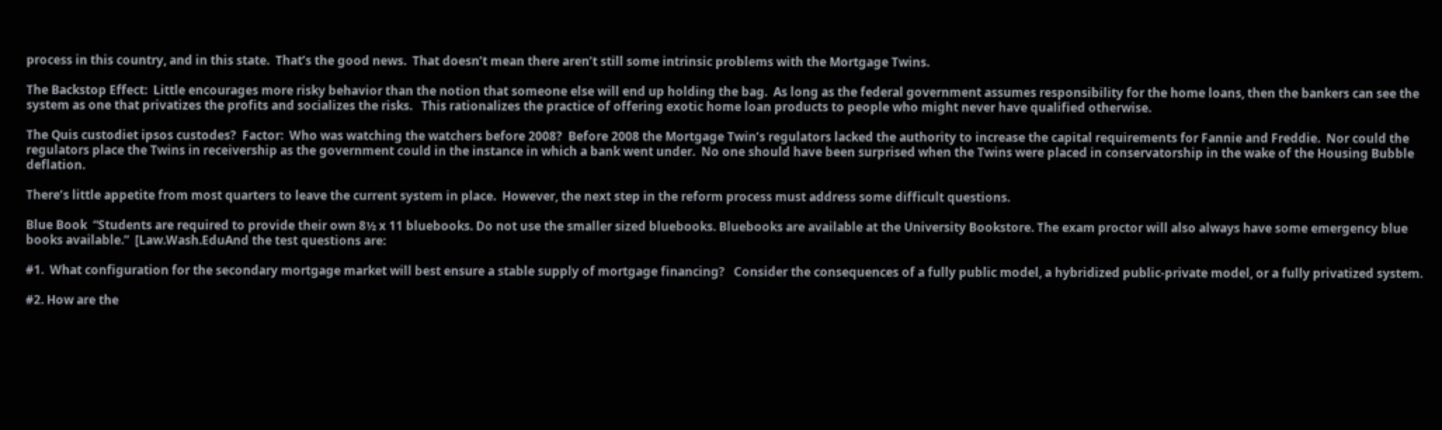process in this country, and in this state.  That’s the good news.  That doesn’t mean there aren’t still some intrinsic problems with the Mortgage Twins.

The Backstop Effect:  Little encourages more risky behavior than the notion that someone else will end up holding the bag.  As long as the federal government assumes responsibility for the home loans, then the bankers can see the system as one that privatizes the profits and socializes the risks.   This rationalizes the practice of offering exotic home loan products to people who might never have qualified otherwise.

The Quis custodiet ipsos custodes?  Factor:  Who was watching the watchers before 2008?  Before 2008 the Mortgage Twin’s regulators lacked the authority to increase the capital requirements for Fannie and Freddie.  Nor could the regulators place the Twins in receivership as the government could in the instance in which a bank went under.  No one should have been surprised when the Twins were placed in conservatorship in the wake of the Housing Bubble deflation.

There’s little appetite from most quarters to leave the current system in place.  However, the next step in the reform process must address some difficult questions.

Blue Book  “Students are required to provide their own 8½ x 11 bluebooks. Do not use the smaller sized bluebooks. Bluebooks are available at the University Bookstore. The exam proctor will also always have some emergency blue books available.”  [Law.Wash.EduAnd the test questions are:

#1.  What configuration for the secondary mortgage market will best ensure a stable supply of mortgage financing?   Consider the consequences of a fully public model, a hybridized public-private model, or a fully privatized system.

#2. How are the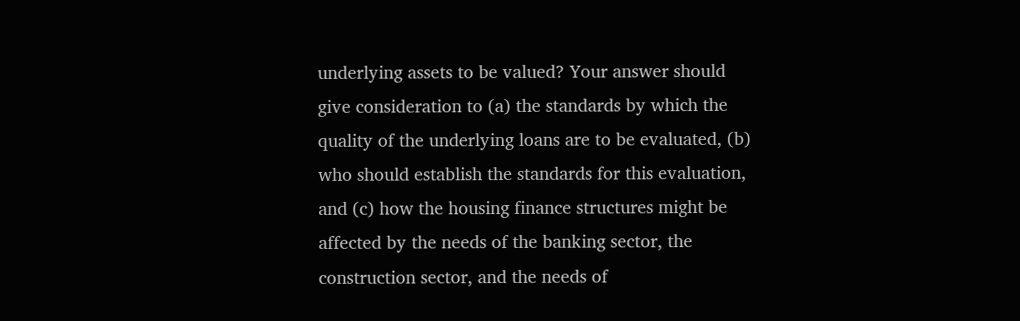underlying assets to be valued? Your answer should give consideration to (a) the standards by which the quality of the underlying loans are to be evaluated, (b) who should establish the standards for this evaluation, and (c) how the housing finance structures might be affected by the needs of the banking sector, the construction sector, and the needs of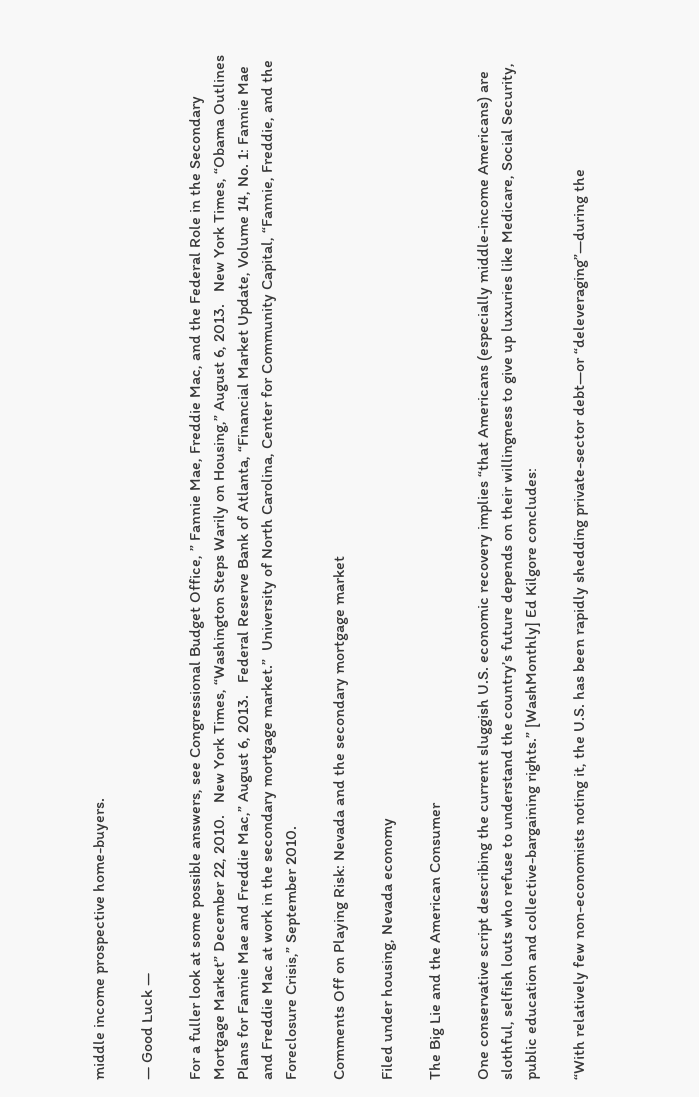middle income prospective home-buyers.

— Good Luck —

For a fuller look at some possible answers, see Congressional Budget Office, ” Fannie Mae, Freddie Mac, and the Federal Role in the Secondary Mortgage Market” December 22, 2010.   New York Times, “Washington Steps Warily on Housing,” August 6, 2013.   New York Times, “Obama Outlines Plans for Fannie Mae and Freddie Mac,” August 6, 2013.   Federal Reserve Bank of Atlanta, “Financial Market Update, Volume 14, No. 1: Fannie Mae and Freddie Mac at work in the secondary mortgage market.”  University of North Carolina, Center for Community Capital, “Fannie, Freddie, and the Foreclosure Crisis,” September 2010.

Comments Off on Playing Risk: Nevada and the secondary mortgage market

Filed under housing, Nevada economy

The Big Lie and the American Consumer

One conservative script describing the current sluggish U.S. economic recovery implies “that Americans (especially middle-income Americans) are slothful, selfish louts who refuse to understand the country’s future depends on their willingness to give up luxuries like Medicare, Social Security, public education and collective-bargaining rights.” [WashMonthly] Ed Kilgore concludes:

“With relatively few non-economists noting it, the U.S. has been rapidly shedding private-sector debt—or “deleveraging”—during the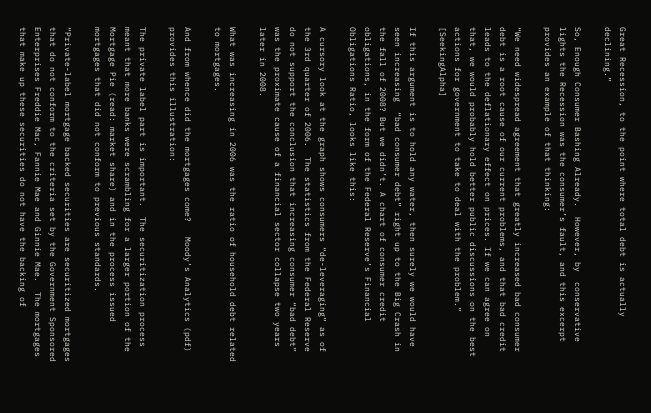Great Recession, to the point where total debt is actually declining.”

So, Enough Consumer Bashing Already.  However, by  conservative lights the Recession was the consumer’s fault, and this excerpt provides an example of that thinking:

“We need widespread agreement that greatly increased bad consumer debt is a root cause of our current problems, and that bad credit leads to the deflationary effect on prices. If we can agree on that, we would probably hold better public discussions on the best actions for government to take to deal with the problem.”  [SeekingAlpha]

If this argument is to hold any water, then surely we would have seen increasing  “bad consumer debt” right up to the Big Crash in the fall of 2008? But we didn’t. A chart of consumer credit obligations, in the form of the Federal Reserve’s Financial Obligations Ratio, looks like this:

A cursory look at the graph shows consumers “de-leveraging” as of the 3rd quarter of 2006.  The statistics from the Federal Reserve do not support the conclusion that increasing consumer “bad debt” was the proximate cause of a financial sector collapse two years later in 2008.

What was increasing in 2006 was the ratio of household debt related to mortgages.

And from whence did the mortgages come?   Moody’s Analytics (pdf) provides this illustration:

The private label part is important.  The securitization process meant that more banks were scrambling for a larger portion of the Mortgage Pie (read: market share) and in the process issued mortgages that did not conform to previous standards.

“Private-label mortgage backed securities are securitized mortgages that do not conform to the criteria set by the Government Sponsored Enterprises Freddie Mac, Fannie Mae and Ginnie Mae.  The mortgages that make up these securities do not have the backing of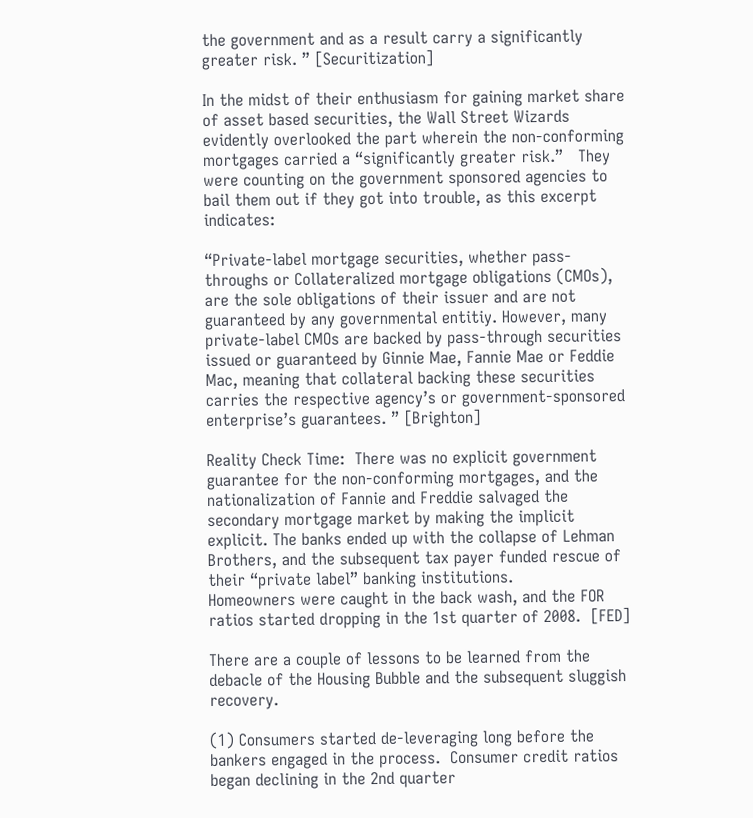the government and as a result carry a significantly greater risk. ” [Securitization]

In the midst of their enthusiasm for gaining market share of asset based securities, the Wall Street Wizards evidently overlooked the part wherein the non-conforming mortgages carried a “significantly greater risk.”   They were counting on the government sponsored agencies to bail them out if they got into trouble, as this excerpt indicates:

“Private-label mortgage securities, whether pass-throughs or Collateralized mortgage obligations (CMOs), are the sole obligations of their issuer and are not guaranteed by any governmental entitiy. However, many private-label CMOs are backed by pass-through securities issued or guaranteed by Ginnie Mae, Fannie Mae or Feddie Mac, meaning that collateral backing these securities carries the respective agency’s or government-sponsored enterprise’s guarantees. ” [Brighton]

Reality Check Time:  There was no explicit government guarantee for the non-conforming mortgages, and the nationalization of Fannie and Freddie salvaged the secondary mortgage market by making the implicit explicit. The banks ended up with the collapse of Lehman Brothers, and the subsequent tax payer funded rescue of their “private label” banking institutions.
Homeowners were caught in the back wash, and the FOR ratios started dropping in the 1st quarter of 2008.  [FED]

There are a couple of lessons to be learned from the debacle of the Housing Bubble and the subsequent sluggish recovery.

(1) Consumers started de-leveraging long before the bankers engaged in the process.  Consumer credit ratios began declining in the 2nd quarter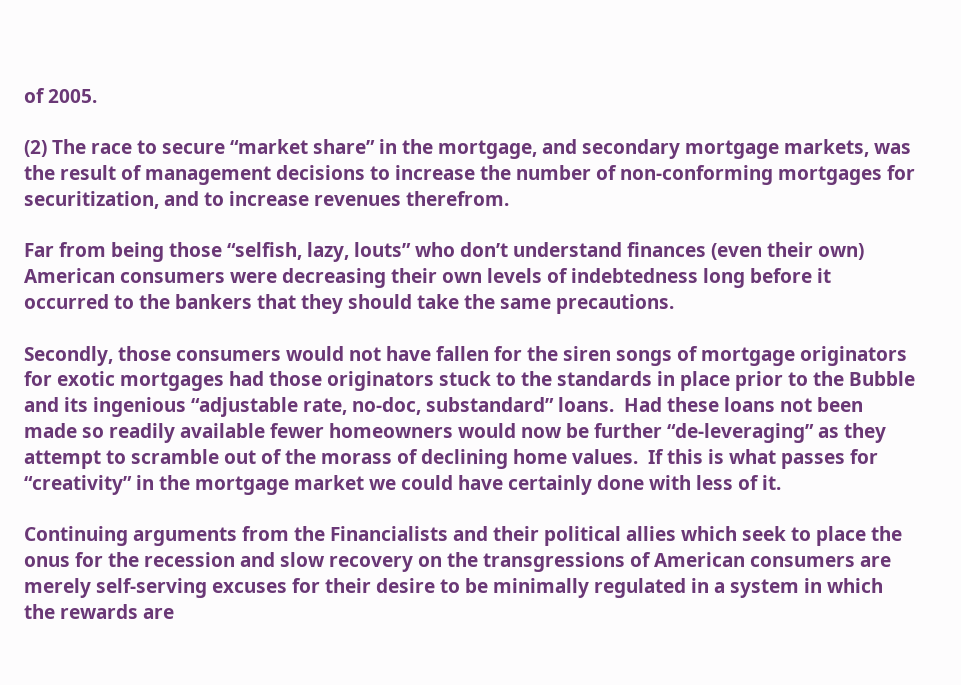of 2005.

(2) The race to secure “market share” in the mortgage, and secondary mortgage markets, was the result of management decisions to increase the number of non-conforming mortgages for securitization, and to increase revenues therefrom.

Far from being those “selfish, lazy, louts” who don’t understand finances (even their own) American consumers were decreasing their own levels of indebtedness long before it occurred to the bankers that they should take the same precautions.

Secondly, those consumers would not have fallen for the siren songs of mortgage originators for exotic mortgages had those originators stuck to the standards in place prior to the Bubble and its ingenious “adjustable rate, no-doc, substandard” loans.  Had these loans not been made so readily available fewer homeowners would now be further “de-leveraging” as they attempt to scramble out of the morass of declining home values.  If this is what passes for “creativity” in the mortgage market we could have certainly done with less of it.

Continuing arguments from the Financialists and their political allies which seek to place the onus for the recession and slow recovery on the transgressions of American consumers are merely self-serving excuses for their desire to be minimally regulated in a system in which the rewards are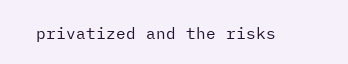privatized and the risks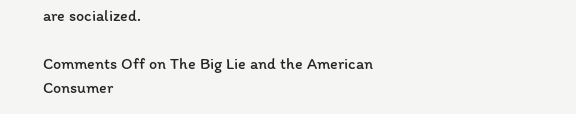are socialized.

Comments Off on The Big Lie and the American Consumer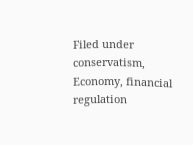Filed under conservatism, Economy, financial regulation